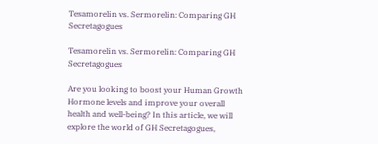Tesamorelin vs. Sermorelin: Comparing GH Secretagogues

Tesamorelin vs. Sermorelin: Comparing GH Secretagogues

Are you looking to boost your Human Growth Hormone levels and improve your overall health and well-being? In this article, we will explore the world of GH Secretagogues,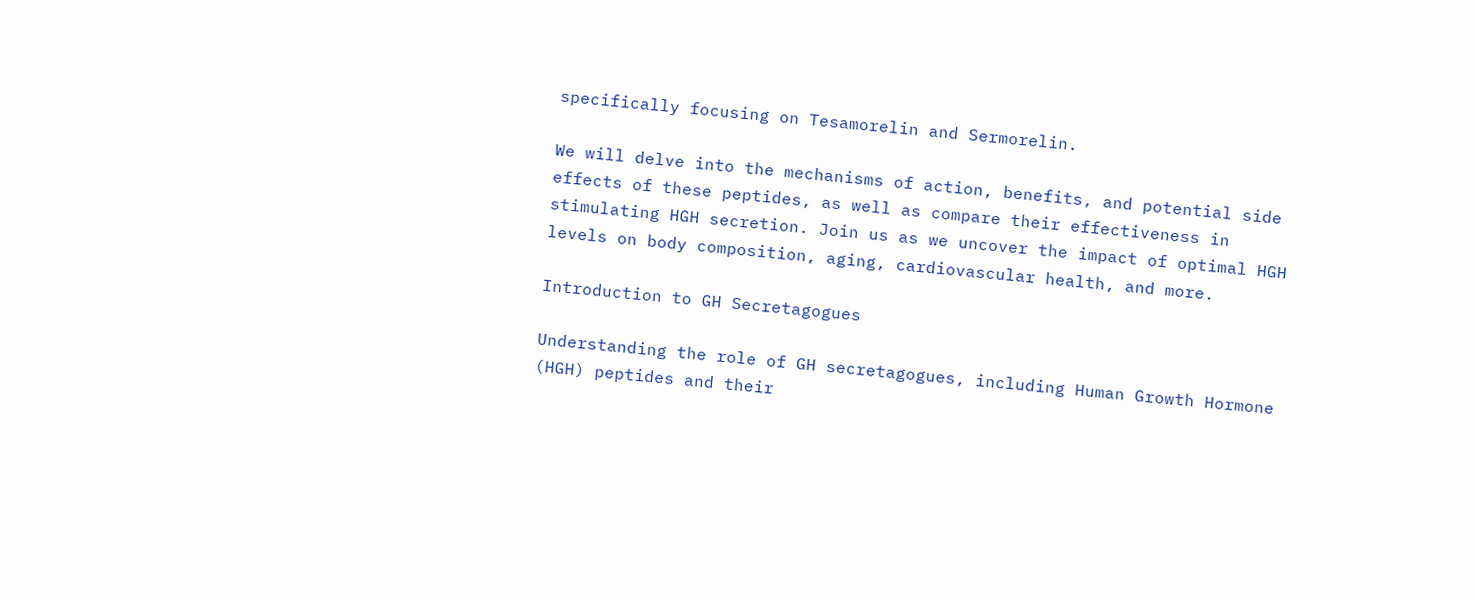specifically focusing on Tesamorelin and Sermorelin.

We will delve into the mechanisms of action, benefits, and potential side effects of these peptides, as well as compare their effectiveness in stimulating HGH secretion. Join us as we uncover the impact of optimal HGH levels on body composition, aging, cardiovascular health, and more.

Introduction to GH Secretagogues

Understanding the role of GH secretagogues, including Human Growth Hormone (HGH) peptides and their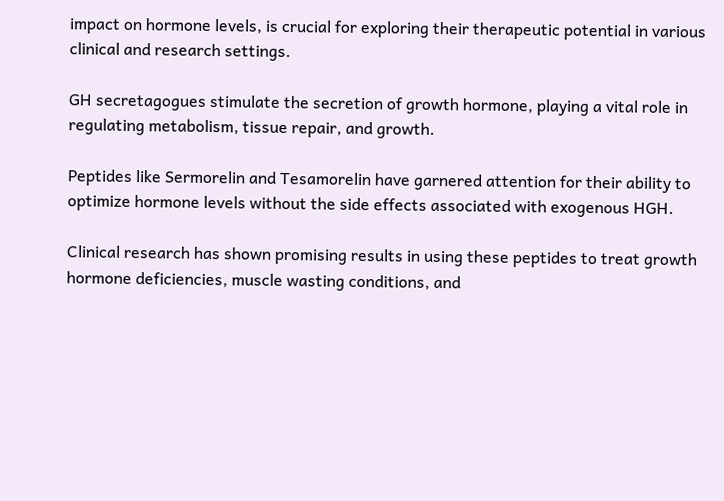impact on hormone levels, is crucial for exploring their therapeutic potential in various clinical and research settings.

GH secretagogues stimulate the secretion of growth hormone, playing a vital role in regulating metabolism, tissue repair, and growth.

Peptides like Sermorelin and Tesamorelin have garnered attention for their ability to optimize hormone levels without the side effects associated with exogenous HGH.

Clinical research has shown promising results in using these peptides to treat growth hormone deficiencies, muscle wasting conditions, and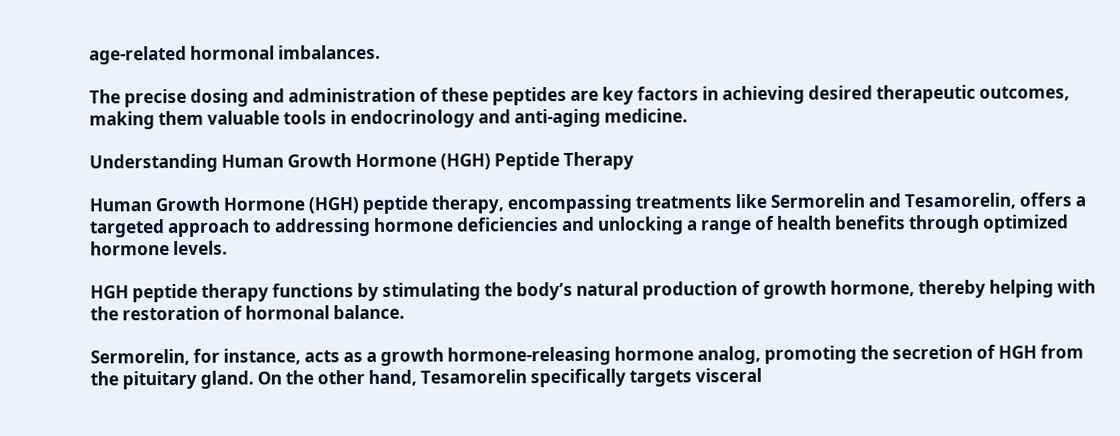age-related hormonal imbalances.

The precise dosing and administration of these peptides are key factors in achieving desired therapeutic outcomes, making them valuable tools in endocrinology and anti-aging medicine.

Understanding Human Growth Hormone (HGH) Peptide Therapy

Human Growth Hormone (HGH) peptide therapy, encompassing treatments like Sermorelin and Tesamorelin, offers a targeted approach to addressing hormone deficiencies and unlocking a range of health benefits through optimized hormone levels.

HGH peptide therapy functions by stimulating the body’s natural production of growth hormone, thereby helping with the restoration of hormonal balance.

Sermorelin, for instance, acts as a growth hormone-releasing hormone analog, promoting the secretion of HGH from the pituitary gland. On the other hand, Tesamorelin specifically targets visceral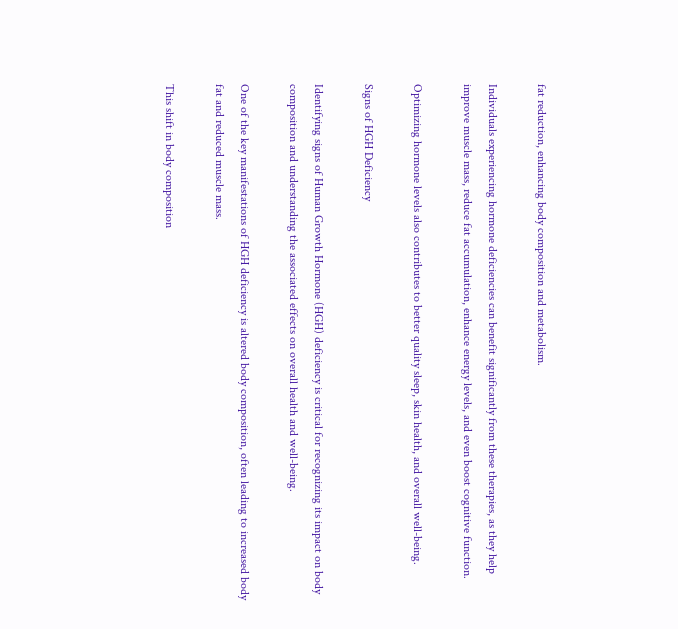fat reduction, enhancing body composition and metabolism.

Individuals experiencing hormone deficiencies can benefit significantly from these therapies, as they help improve muscle mass, reduce fat accumulation, enhance energy levels, and even boost cognitive function.

Optimizing hormone levels also contributes to better quality sleep, skin health, and overall well-being.

Signs of HGH Deficiency

Identifying signs of Human Growth Hormone (HGH) deficiency is critical for recognizing its impact on body composition and understanding the associated effects on overall health and well-being.

One of the key manifestations of HGH deficiency is altered body composition, often leading to increased body fat and reduced muscle mass.

This shift in body composition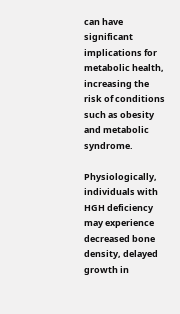can have significant implications for metabolic health, increasing the risk of conditions such as obesity and metabolic syndrome.

Physiologically, individuals with HGH deficiency may experience decreased bone density, delayed growth in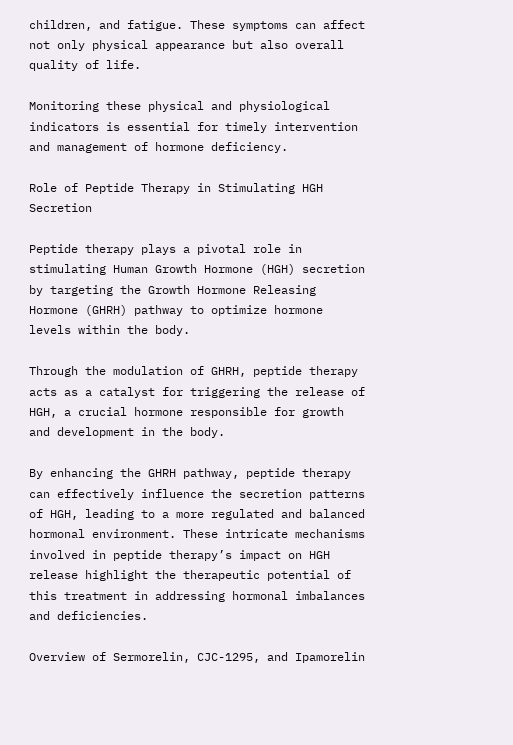children, and fatigue. These symptoms can affect not only physical appearance but also overall quality of life.

Monitoring these physical and physiological indicators is essential for timely intervention and management of hormone deficiency.

Role of Peptide Therapy in Stimulating HGH Secretion

Peptide therapy plays a pivotal role in stimulating Human Growth Hormone (HGH) secretion by targeting the Growth Hormone Releasing Hormone (GHRH) pathway to optimize hormone levels within the body.

Through the modulation of GHRH, peptide therapy acts as a catalyst for triggering the release of HGH, a crucial hormone responsible for growth and development in the body.

By enhancing the GHRH pathway, peptide therapy can effectively influence the secretion patterns of HGH, leading to a more regulated and balanced hormonal environment. These intricate mechanisms involved in peptide therapy’s impact on HGH release highlight the therapeutic potential of this treatment in addressing hormonal imbalances and deficiencies.

Overview of Sermorelin, CJC-1295, and Ipamorelin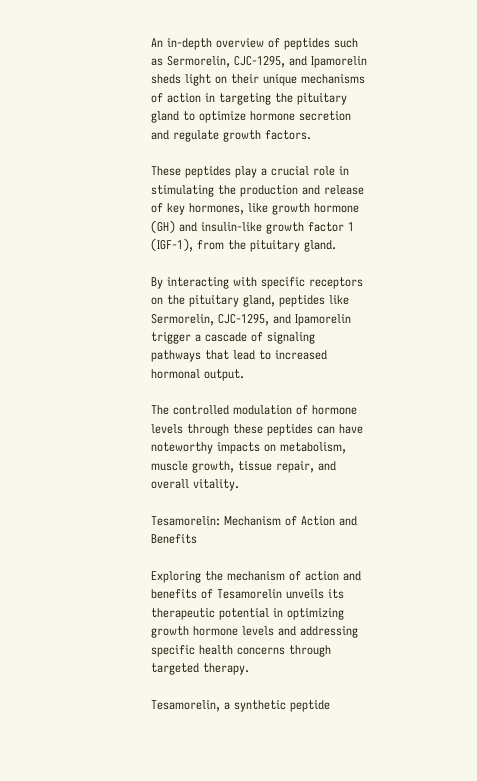An in-depth overview of peptides such as Sermorelin, CJC-1295, and Ipamorelin sheds light on their unique mechanisms of action in targeting the pituitary gland to optimize hormone secretion and regulate growth factors.

These peptides play a crucial role in stimulating the production and release of key hormones, like growth hormone (GH) and insulin-like growth factor 1 (IGF-1), from the pituitary gland.

By interacting with specific receptors on the pituitary gland, peptides like Sermorelin, CJC-1295, and Ipamorelin trigger a cascade of signaling pathways that lead to increased hormonal output.

The controlled modulation of hormone levels through these peptides can have noteworthy impacts on metabolism, muscle growth, tissue repair, and overall vitality.

Tesamorelin: Mechanism of Action and Benefits

Exploring the mechanism of action and benefits of Tesamorelin unveils its therapeutic potential in optimizing growth hormone levels and addressing specific health concerns through targeted therapy.

Tesamorelin, a synthetic peptide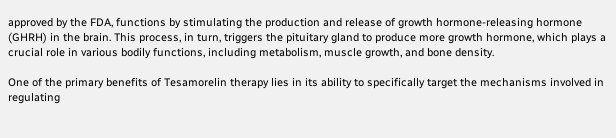approved by the FDA, functions by stimulating the production and release of growth hormone-releasing hormone (GHRH) in the brain. This process, in turn, triggers the pituitary gland to produce more growth hormone, which plays a crucial role in various bodily functions, including metabolism, muscle growth, and bone density.

One of the primary benefits of Tesamorelin therapy lies in its ability to specifically target the mechanisms involved in regulating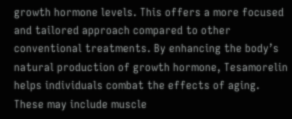growth hormone levels. This offers a more focused and tailored approach compared to other conventional treatments. By enhancing the body’s natural production of growth hormone, Tesamorelin helps individuals combat the effects of aging. These may include muscle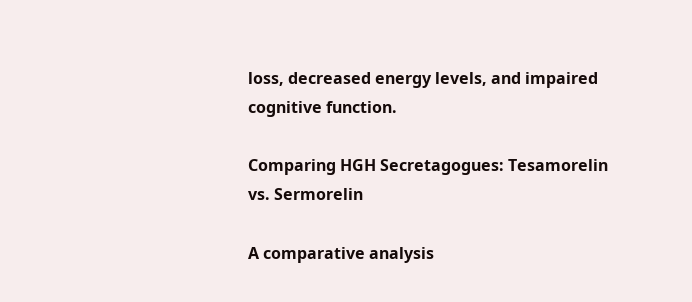loss, decreased energy levels, and impaired cognitive function.

Comparing HGH Secretagogues: Tesamorelin vs. Sermorelin

A comparative analysis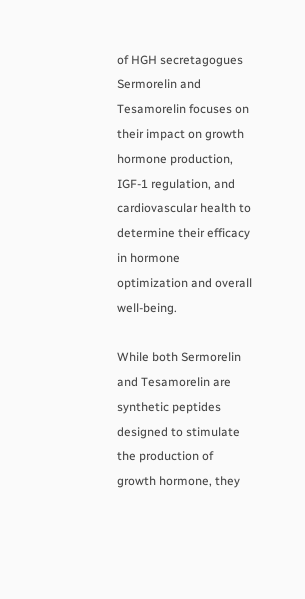of HGH secretagogues Sermorelin and Tesamorelin focuses on their impact on growth hormone production, IGF-1 regulation, and cardiovascular health to determine their efficacy in hormone optimization and overall well-being.

While both Sermorelin and Tesamorelin are synthetic peptides designed to stimulate the production of growth hormone, they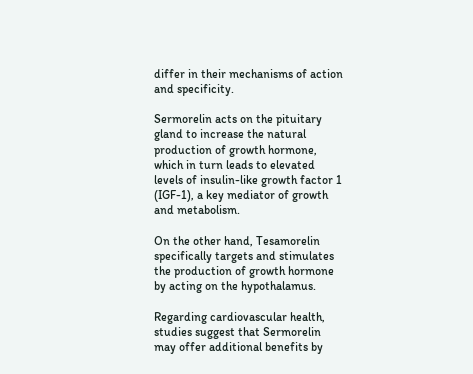differ in their mechanisms of action and specificity.

Sermorelin acts on the pituitary gland to increase the natural production of growth hormone, which in turn leads to elevated levels of insulin-like growth factor 1 (IGF-1), a key mediator of growth and metabolism.

On the other hand, Tesamorelin specifically targets and stimulates the production of growth hormone by acting on the hypothalamus.

Regarding cardiovascular health, studies suggest that Sermorelin may offer additional benefits by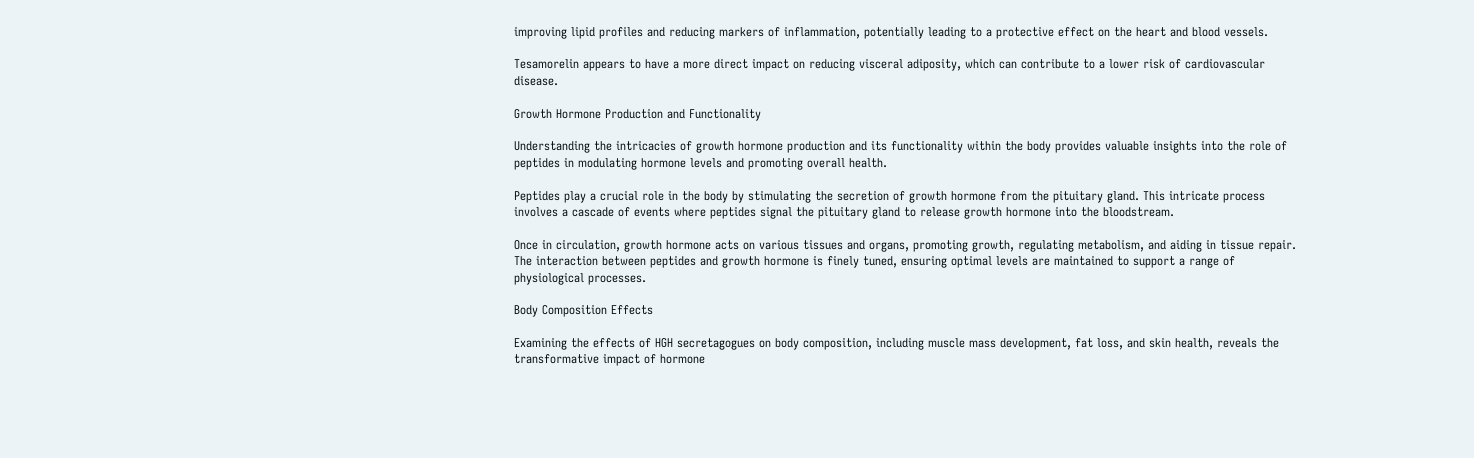improving lipid profiles and reducing markers of inflammation, potentially leading to a protective effect on the heart and blood vessels.

Tesamorelin appears to have a more direct impact on reducing visceral adiposity, which can contribute to a lower risk of cardiovascular disease.

Growth Hormone Production and Functionality

Understanding the intricacies of growth hormone production and its functionality within the body provides valuable insights into the role of peptides in modulating hormone levels and promoting overall health.

Peptides play a crucial role in the body by stimulating the secretion of growth hormone from the pituitary gland. This intricate process involves a cascade of events where peptides signal the pituitary gland to release growth hormone into the bloodstream.

Once in circulation, growth hormone acts on various tissues and organs, promoting growth, regulating metabolism, and aiding in tissue repair. The interaction between peptides and growth hormone is finely tuned, ensuring optimal levels are maintained to support a range of physiological processes.

Body Composition Effects

Examining the effects of HGH secretagogues on body composition, including muscle mass development, fat loss, and skin health, reveals the transformative impact of hormone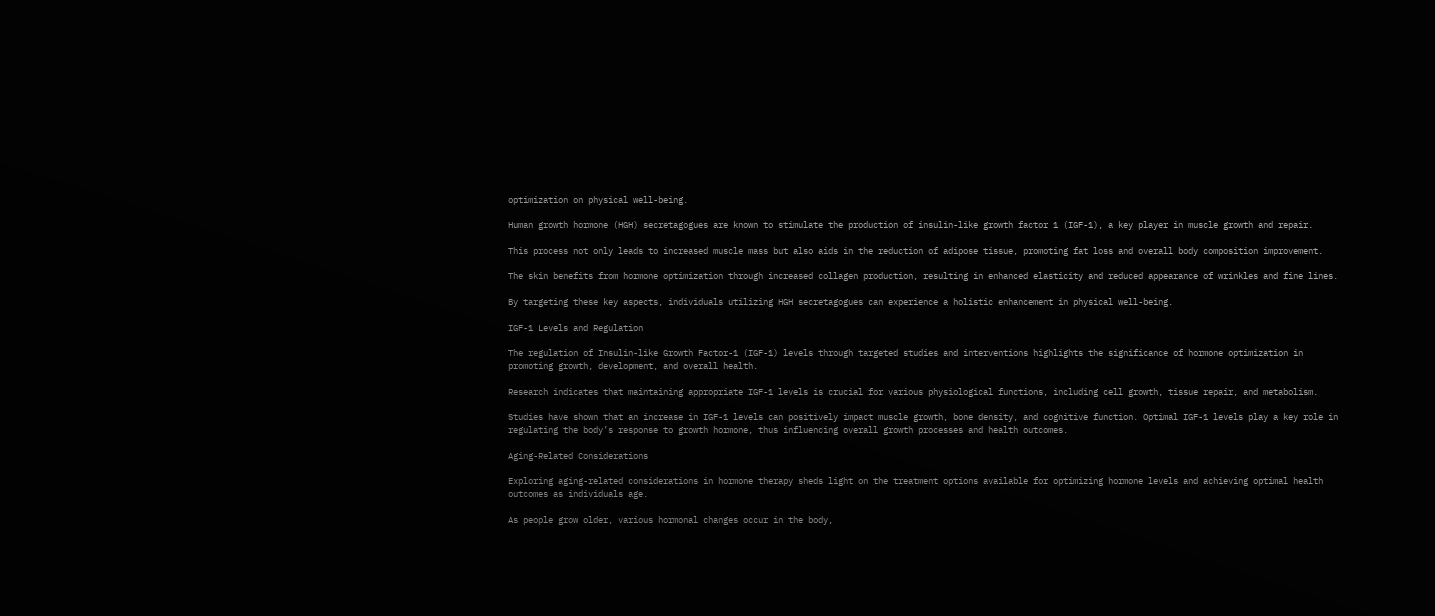optimization on physical well-being.

Human growth hormone (HGH) secretagogues are known to stimulate the production of insulin-like growth factor 1 (IGF-1), a key player in muscle growth and repair.

This process not only leads to increased muscle mass but also aids in the reduction of adipose tissue, promoting fat loss and overall body composition improvement.

The skin benefits from hormone optimization through increased collagen production, resulting in enhanced elasticity and reduced appearance of wrinkles and fine lines.

By targeting these key aspects, individuals utilizing HGH secretagogues can experience a holistic enhancement in physical well-being.

IGF-1 Levels and Regulation

The regulation of Insulin-like Growth Factor-1 (IGF-1) levels through targeted studies and interventions highlights the significance of hormone optimization in promoting growth, development, and overall health.

Research indicates that maintaining appropriate IGF-1 levels is crucial for various physiological functions, including cell growth, tissue repair, and metabolism.

Studies have shown that an increase in IGF-1 levels can positively impact muscle growth, bone density, and cognitive function. Optimal IGF-1 levels play a key role in regulating the body’s response to growth hormone, thus influencing overall growth processes and health outcomes.

Aging-Related Considerations

Exploring aging-related considerations in hormone therapy sheds light on the treatment options available for optimizing hormone levels and achieving optimal health outcomes as individuals age.

As people grow older, various hormonal changes occur in the body,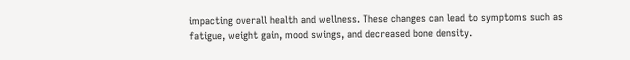impacting overall health and wellness. These changes can lead to symptoms such as fatigue, weight gain, mood swings, and decreased bone density.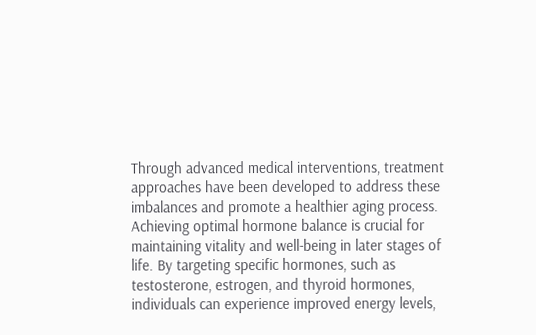Through advanced medical interventions, treatment approaches have been developed to address these imbalances and promote a healthier aging process. Achieving optimal hormone balance is crucial for maintaining vitality and well-being in later stages of life. By targeting specific hormones, such as testosterone, estrogen, and thyroid hormones, individuals can experience improved energy levels,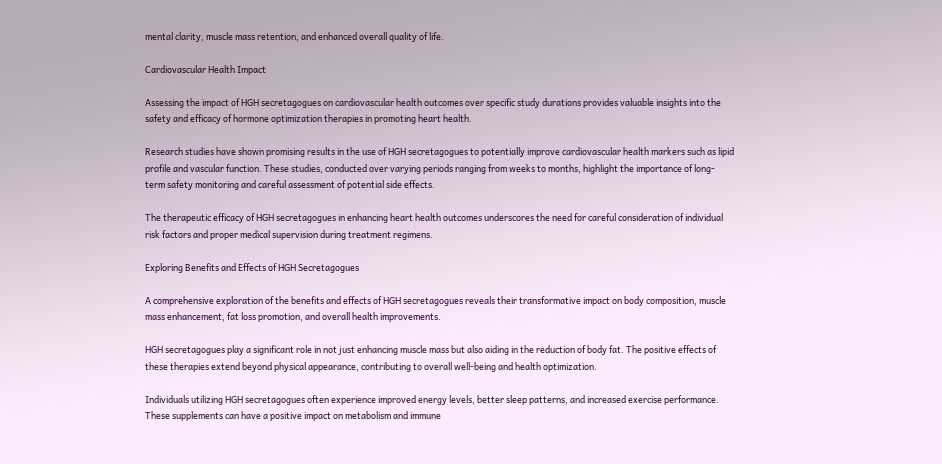mental clarity, muscle mass retention, and enhanced overall quality of life.

Cardiovascular Health Impact

Assessing the impact of HGH secretagogues on cardiovascular health outcomes over specific study durations provides valuable insights into the safety and efficacy of hormone optimization therapies in promoting heart health.

Research studies have shown promising results in the use of HGH secretagogues to potentially improve cardiovascular health markers such as lipid profile and vascular function. These studies, conducted over varying periods ranging from weeks to months, highlight the importance of long-term safety monitoring and careful assessment of potential side effects.

The therapeutic efficacy of HGH secretagogues in enhancing heart health outcomes underscores the need for careful consideration of individual risk factors and proper medical supervision during treatment regimens.

Exploring Benefits and Effects of HGH Secretagogues

A comprehensive exploration of the benefits and effects of HGH secretagogues reveals their transformative impact on body composition, muscle mass enhancement, fat loss promotion, and overall health improvements.

HGH secretagogues play a significant role in not just enhancing muscle mass but also aiding in the reduction of body fat. The positive effects of these therapies extend beyond physical appearance, contributing to overall well-being and health optimization.

Individuals utilizing HGH secretagogues often experience improved energy levels, better sleep patterns, and increased exercise performance. These supplements can have a positive impact on metabolism and immune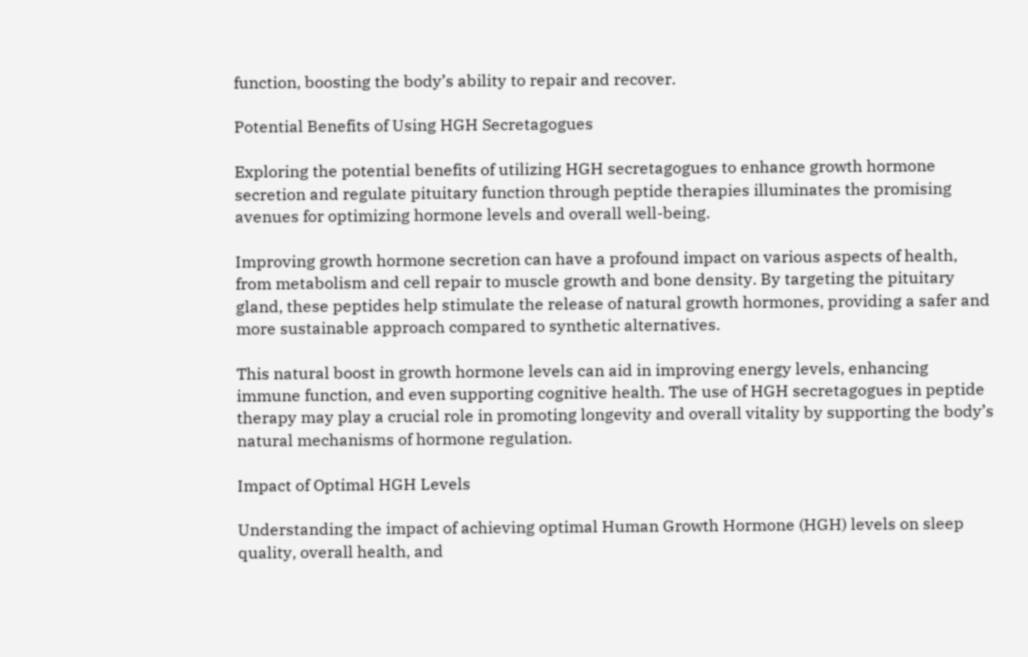function, boosting the body’s ability to repair and recover.

Potential Benefits of Using HGH Secretagogues

Exploring the potential benefits of utilizing HGH secretagogues to enhance growth hormone secretion and regulate pituitary function through peptide therapies illuminates the promising avenues for optimizing hormone levels and overall well-being.

Improving growth hormone secretion can have a profound impact on various aspects of health, from metabolism and cell repair to muscle growth and bone density. By targeting the pituitary gland, these peptides help stimulate the release of natural growth hormones, providing a safer and more sustainable approach compared to synthetic alternatives.

This natural boost in growth hormone levels can aid in improving energy levels, enhancing immune function, and even supporting cognitive health. The use of HGH secretagogues in peptide therapy may play a crucial role in promoting longevity and overall vitality by supporting the body’s natural mechanisms of hormone regulation.

Impact of Optimal HGH Levels

Understanding the impact of achieving optimal Human Growth Hormone (HGH) levels on sleep quality, overall health, and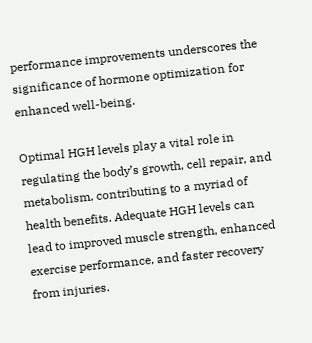performance improvements underscores the significance of hormone optimization for enhanced well-being.

Optimal HGH levels play a vital role in regulating the body’s growth, cell repair, and metabolism, contributing to a myriad of health benefits. Adequate HGH levels can lead to improved muscle strength, enhanced exercise performance, and faster recovery from injuries.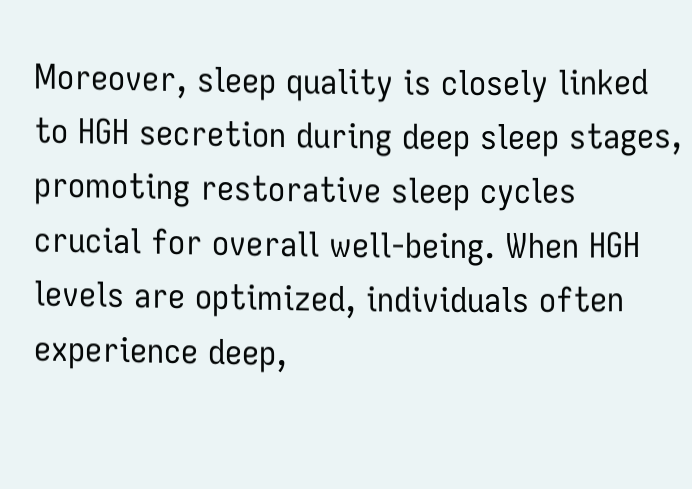Moreover, sleep quality is closely linked to HGH secretion during deep sleep stages, promoting restorative sleep cycles crucial for overall well-being. When HGH levels are optimized, individuals often experience deep,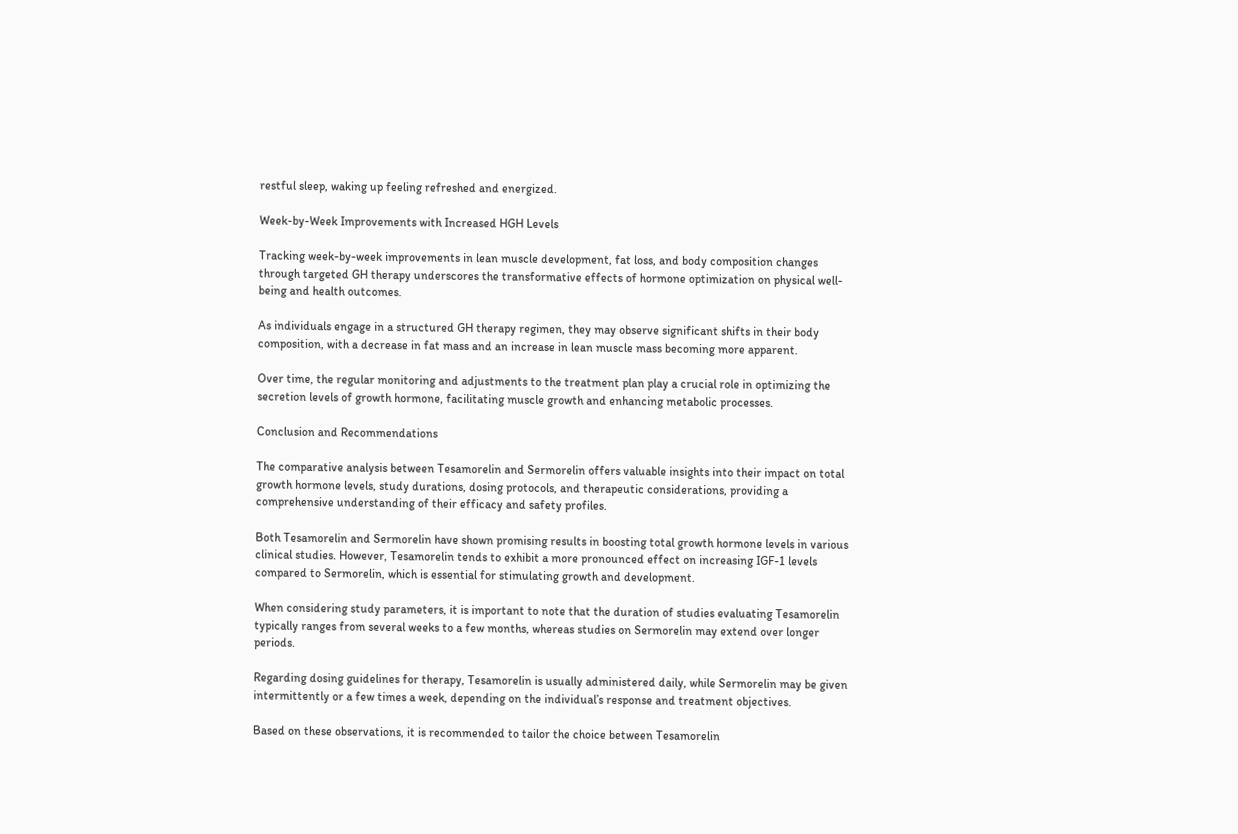restful sleep, waking up feeling refreshed and energized.

Week-by-Week Improvements with Increased HGH Levels

Tracking week-by-week improvements in lean muscle development, fat loss, and body composition changes through targeted GH therapy underscores the transformative effects of hormone optimization on physical well-being and health outcomes.

As individuals engage in a structured GH therapy regimen, they may observe significant shifts in their body composition, with a decrease in fat mass and an increase in lean muscle mass becoming more apparent.

Over time, the regular monitoring and adjustments to the treatment plan play a crucial role in optimizing the secretion levels of growth hormone, facilitating muscle growth and enhancing metabolic processes.

Conclusion and Recommendations

The comparative analysis between Tesamorelin and Sermorelin offers valuable insights into their impact on total growth hormone levels, study durations, dosing protocols, and therapeutic considerations, providing a comprehensive understanding of their efficacy and safety profiles.

Both Tesamorelin and Sermorelin have shown promising results in boosting total growth hormone levels in various clinical studies. However, Tesamorelin tends to exhibit a more pronounced effect on increasing IGF-1 levels compared to Sermorelin, which is essential for stimulating growth and development.

When considering study parameters, it is important to note that the duration of studies evaluating Tesamorelin typically ranges from several weeks to a few months, whereas studies on Sermorelin may extend over longer periods.

Regarding dosing guidelines for therapy, Tesamorelin is usually administered daily, while Sermorelin may be given intermittently or a few times a week, depending on the individual’s response and treatment objectives.

Based on these observations, it is recommended to tailor the choice between Tesamorelin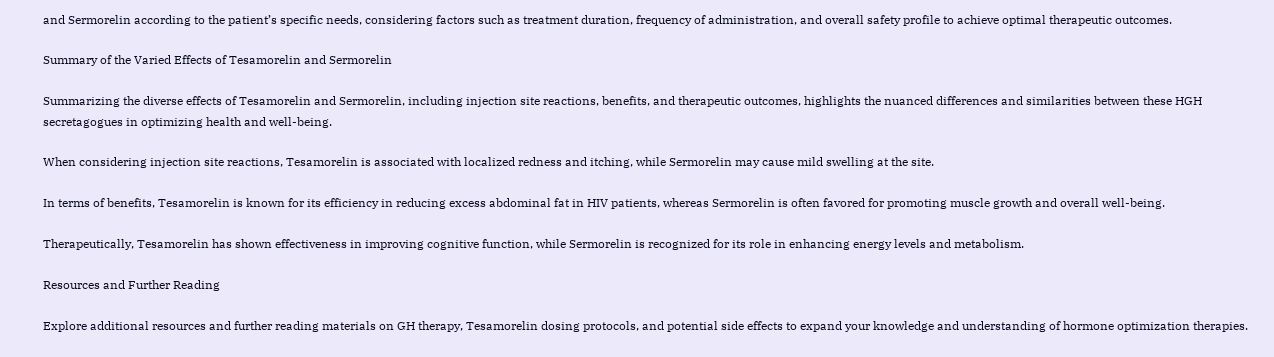and Sermorelin according to the patient’s specific needs, considering factors such as treatment duration, frequency of administration, and overall safety profile to achieve optimal therapeutic outcomes.

Summary of the Varied Effects of Tesamorelin and Sermorelin

Summarizing the diverse effects of Tesamorelin and Sermorelin, including injection site reactions, benefits, and therapeutic outcomes, highlights the nuanced differences and similarities between these HGH secretagogues in optimizing health and well-being.

When considering injection site reactions, Tesamorelin is associated with localized redness and itching, while Sermorelin may cause mild swelling at the site.

In terms of benefits, Tesamorelin is known for its efficiency in reducing excess abdominal fat in HIV patients, whereas Sermorelin is often favored for promoting muscle growth and overall well-being.

Therapeutically, Tesamorelin has shown effectiveness in improving cognitive function, while Sermorelin is recognized for its role in enhancing energy levels and metabolism.

Resources and Further Reading

Explore additional resources and further reading materials on GH therapy, Tesamorelin dosing protocols, and potential side effects to expand your knowledge and understanding of hormone optimization therapies.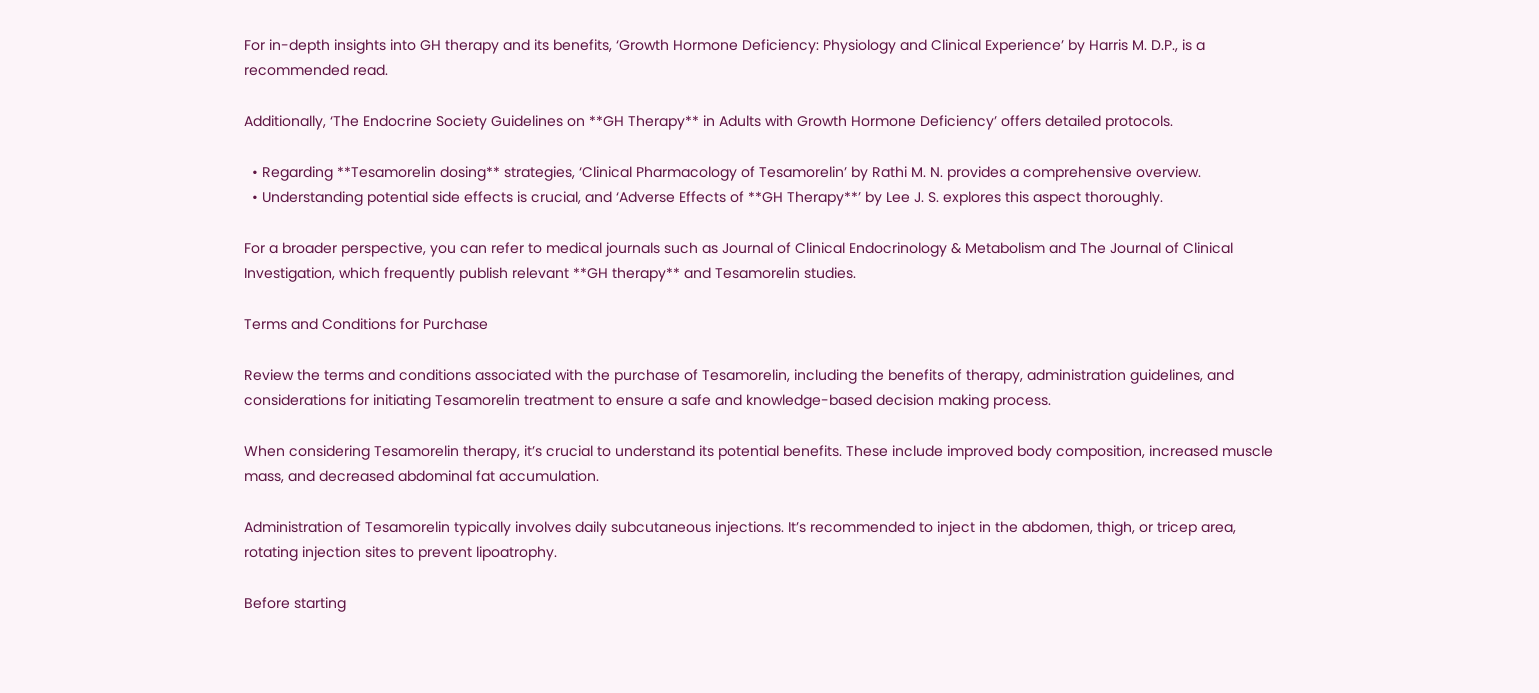For in-depth insights into GH therapy and its benefits, ‘Growth Hormone Deficiency: Physiology and Clinical Experience’ by Harris M. D.P., is a recommended read.

Additionally, ‘The Endocrine Society Guidelines on **GH Therapy** in Adults with Growth Hormone Deficiency’ offers detailed protocols.

  • Regarding **Tesamorelin dosing** strategies, ‘Clinical Pharmacology of Tesamorelin’ by Rathi M. N. provides a comprehensive overview.
  • Understanding potential side effects is crucial, and ‘Adverse Effects of **GH Therapy**’ by Lee J. S. explores this aspect thoroughly.

For a broader perspective, you can refer to medical journals such as Journal of Clinical Endocrinology & Metabolism and The Journal of Clinical Investigation, which frequently publish relevant **GH therapy** and Tesamorelin studies.

Terms and Conditions for Purchase

Review the terms and conditions associated with the purchase of Tesamorelin, including the benefits of therapy, administration guidelines, and considerations for initiating Tesamorelin treatment to ensure a safe and knowledge-based decision making process.

When considering Tesamorelin therapy, it’s crucial to understand its potential benefits. These include improved body composition, increased muscle mass, and decreased abdominal fat accumulation.

Administration of Tesamorelin typically involves daily subcutaneous injections. It’s recommended to inject in the abdomen, thigh, or tricep area, rotating injection sites to prevent lipoatrophy.

Before starting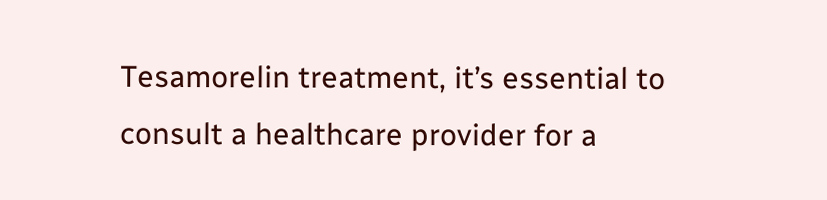Tesamorelin treatment, it’s essential to consult a healthcare provider for a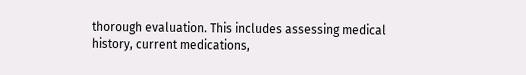thorough evaluation. This includes assessing medical history, current medications,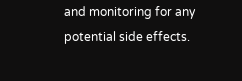and monitoring for any potential side effects.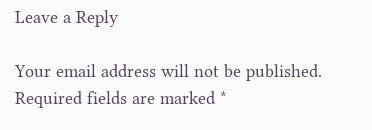Leave a Reply

Your email address will not be published. Required fields are marked *